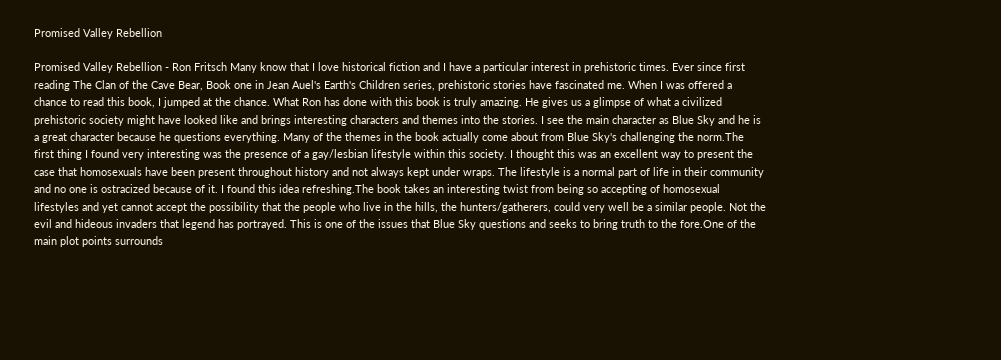Promised Valley Rebellion

Promised Valley Rebellion - Ron Fritsch Many know that I love historical fiction and I have a particular interest in prehistoric times. Ever since first reading The Clan of the Cave Bear, Book one in Jean Auel's Earth's Children series, prehistoric stories have fascinated me. When I was offered a chance to read this book, I jumped at the chance. What Ron has done with this book is truly amazing. He gives us a glimpse of what a civilized prehistoric society might have looked like and brings interesting characters and themes into the stories. I see the main character as Blue Sky and he is a great character because he questions everything. Many of the themes in the book actually come about from Blue Sky's challenging the norm.The first thing I found very interesting was the presence of a gay/lesbian lifestyle within this society. I thought this was an excellent way to present the case that homosexuals have been present throughout history and not always kept under wraps. The lifestyle is a normal part of life in their community and no one is ostracized because of it. I found this idea refreshing.The book takes an interesting twist from being so accepting of homosexual lifestyles and yet cannot accept the possibility that the people who live in the hills, the hunters/gatherers, could very well be a similar people. Not the evil and hideous invaders that legend has portrayed. This is one of the issues that Blue Sky questions and seeks to bring truth to the fore.One of the main plot points surrounds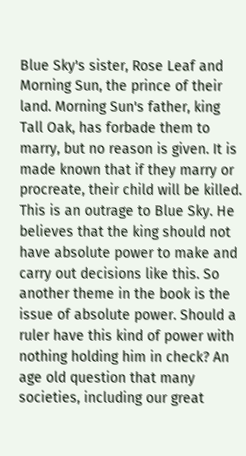Blue Sky's sister, Rose Leaf and Morning Sun, the prince of their land. Morning Sun's father, king Tall Oak, has forbade them to marry, but no reason is given. It is made known that if they marry or procreate, their child will be killed. This is an outrage to Blue Sky. He believes that the king should not have absolute power to make and carry out decisions like this. So another theme in the book is the issue of absolute power. Should a ruler have this kind of power with nothing holding him in check? An age old question that many societies, including our great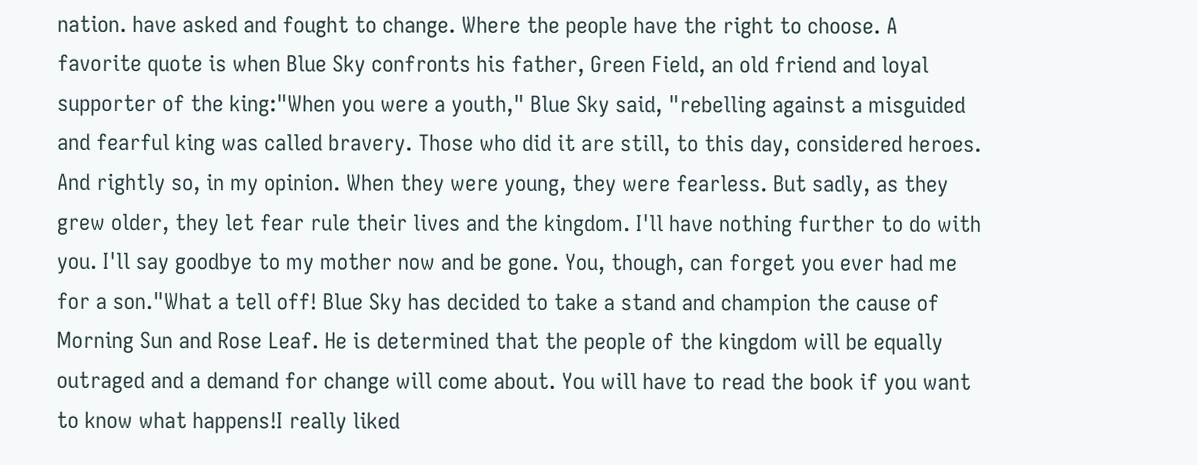nation. have asked and fought to change. Where the people have the right to choose. A favorite quote is when Blue Sky confronts his father, Green Field, an old friend and loyal supporter of the king:"When you were a youth," Blue Sky said, "rebelling against a misguided and fearful king was called bravery. Those who did it are still, to this day, considered heroes. And rightly so, in my opinion. When they were young, they were fearless. But sadly, as they grew older, they let fear rule their lives and the kingdom. I'll have nothing further to do with you. I'll say goodbye to my mother now and be gone. You, though, can forget you ever had me for a son."What a tell off! Blue Sky has decided to take a stand and champion the cause of Morning Sun and Rose Leaf. He is determined that the people of the kingdom will be equally outraged and a demand for change will come about. You will have to read the book if you want to know what happens!I really liked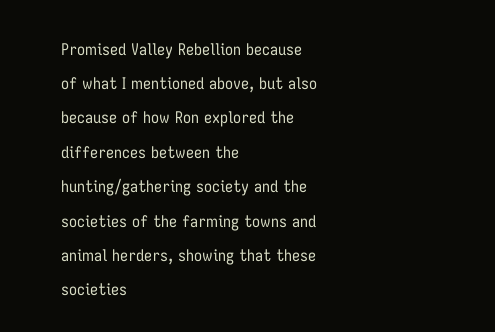Promised Valley Rebellion because of what I mentioned above, but also because of how Ron explored the differences between the hunting/gathering society and the societies of the farming towns and animal herders, showing that these societies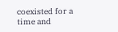coexisted for a time and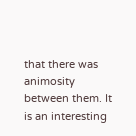that there was animosity between them. It is an interesting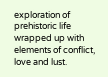exploration of prehistoric life wrapped up with elements of conflict, love and lust.